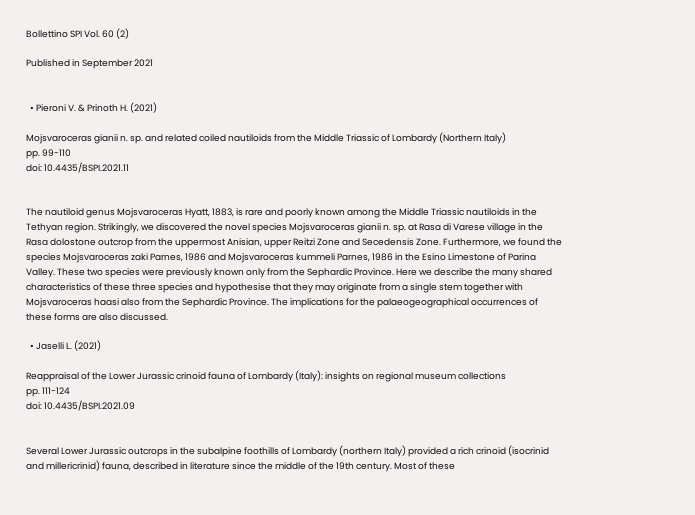Bollettino SPI Vol. 60 (2)

Published in September 2021


  • Pieroni V. & Prinoth H. (2021)

Mojsvaroceras gianii n. sp. and related coiled nautiloids from the Middle Triassic of Lombardy (Northern Italy)
pp. 99-110
doi: 10.4435/BSPI.2021.11


The nautiloid genus Mojsvaroceras Hyatt, 1883, is rare and poorly known among the Middle Triassic nautiloids in the Tethyan region. Strikingly, we discovered the novel species Mojsvaroceras gianii n. sp. at Rasa di Varese village in the Rasa dolostone outcrop from the uppermost Anisian, upper Reitzi Zone and Secedensis Zone. Furthermore, we found the species Mojsvaroceras zaki Parnes, 1986 and Mojsvaroceras kummeli Parnes, 1986 in the Esino Limestone of Parina Valley. These two species were previously known only from the Sephardic Province. Here we describe the many shared characteristics of these three species and hypothesise that they may originate from a single stem together with Mojsvaroceras haasi also from the Sephardic Province. The implications for the palaeogeographical occurrences of these forms are also discussed.

  • Jaselli L. (2021)

Reappraisal of the Lower Jurassic crinoid fauna of Lombardy (Italy): insights on regional museum collections
pp. 111-124
doi: 10.4435/BSPI.2021.09


Several Lower Jurassic outcrops in the subalpine foothills of Lombardy (northern Italy) provided a rich crinoid (isocrinid and millericrinid) fauna, described in literature since the middle of the 19th century. Most of these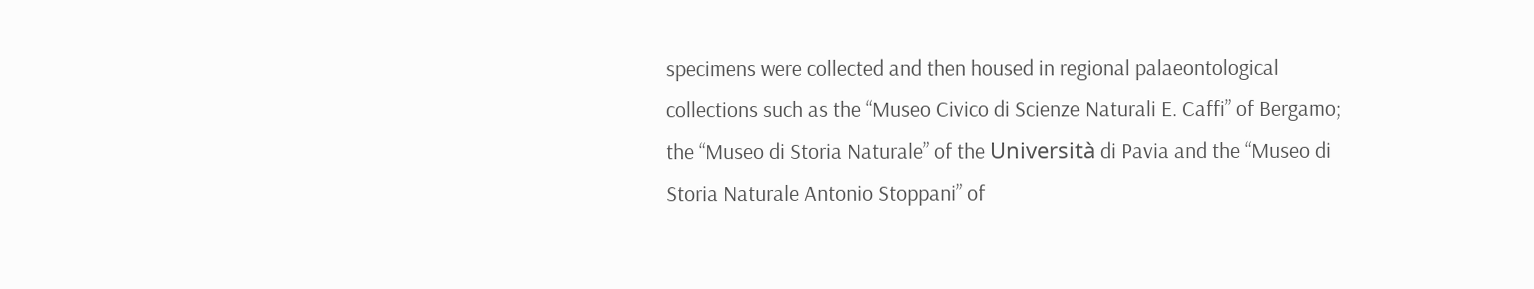specimens were collected and then housed in regional palaeontological collections such as the “Museo Civico di Scienze Naturali E. Caffi” of Bergamo; the “Museo di Storia Naturale” of the Università di Pavia and the “Museo di Storia Naturale Antonio Stoppani” of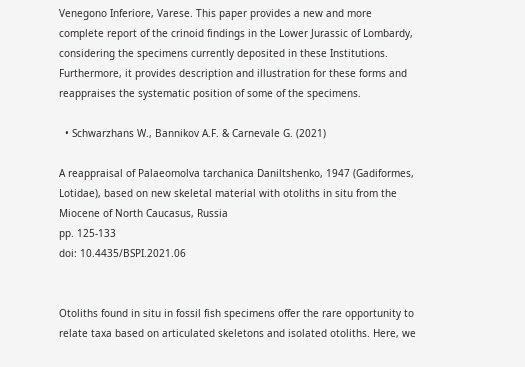Venegono Inferiore, Varese. This paper provides a new and more complete report of the crinoid findings in the Lower Jurassic of Lombardy, considering the specimens currently deposited in these Institutions. Furthermore, it provides description and illustration for these forms and reappraises the systematic position of some of the specimens.

  • Schwarzhans W., Bannikov A.F. & Carnevale G. (2021)

A reappraisal of Palaeomolva tarchanica Daniltshenko, 1947 (Gadiformes, Lotidae), based on new skeletal material with otoliths in situ from the Miocene of North Caucasus, Russia
pp. 125-133
doi: 10.4435/BSPI.2021.06


Otoliths found in situ in fossil fish specimens offer the rare opportunity to relate taxa based on articulated skeletons and isolated otoliths. Here, we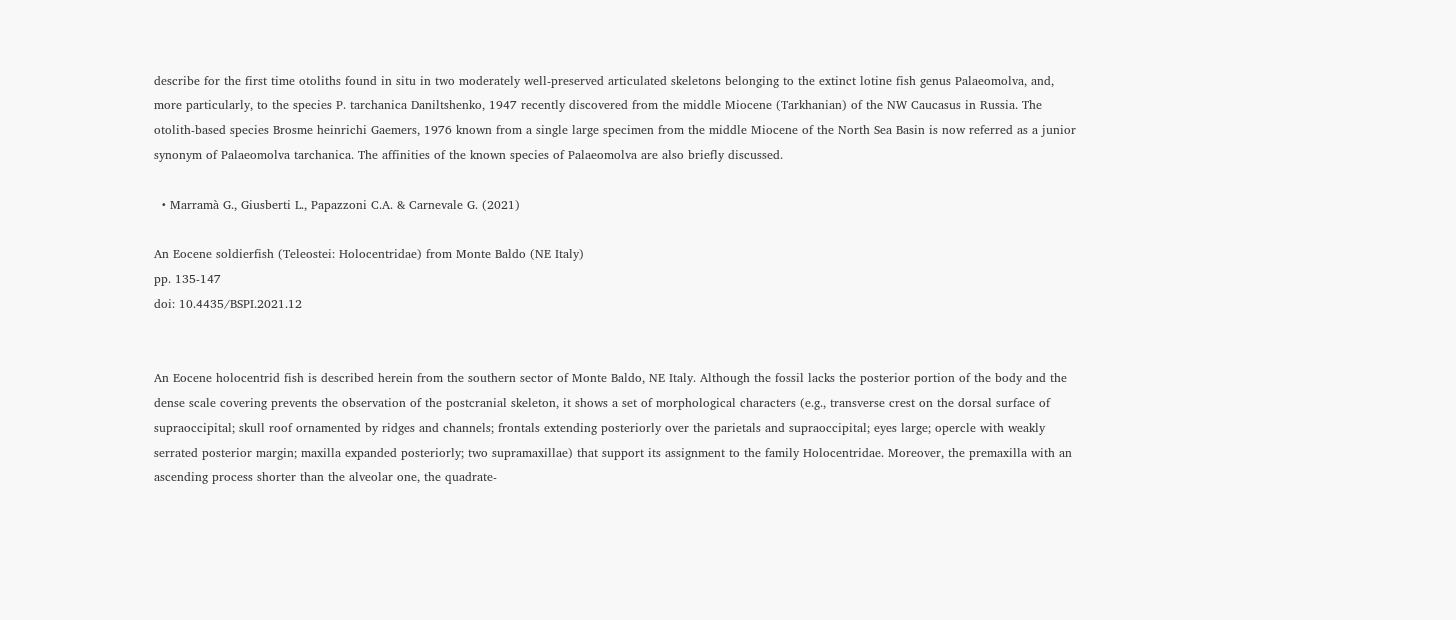describe for the first time otoliths found in situ in two moderately well-preserved articulated skeletons belonging to the extinct lotine fish genus Palaeomolva, and, more particularly, to the species P. tarchanica Daniltshenko, 1947 recently discovered from the middle Miocene (Tarkhanian) of the NW Caucasus in Russia. The otolith-based species Brosme heinrichi Gaemers, 1976 known from a single large specimen from the middle Miocene of the North Sea Basin is now referred as a junior synonym of Palaeomolva tarchanica. The affinities of the known species of Palaeomolva are also briefly discussed.

  • Marramà G., Giusberti L., Papazzoni C.A. & Carnevale G. (2021)

An Eocene soldierfish (Teleostei: Holocentridae) from Monte Baldo (NE Italy)
pp. 135-147
doi: 10.4435/BSPI.2021.12


An Eocene holocentrid fish is described herein from the southern sector of Monte Baldo, NE Italy. Although the fossil lacks the posterior portion of the body and the dense scale covering prevents the observation of the postcranial skeleton, it shows a set of morphological characters (e.g., transverse crest on the dorsal surface of supraoccipital; skull roof ornamented by ridges and channels; frontals extending posteriorly over the parietals and supraoccipital; eyes large; opercle with weakly serrated posterior margin; maxilla expanded posteriorly; two supramaxillae) that support its assignment to the family Holocentridae. Moreover, the premaxilla with an ascending process shorter than the alveolar one, the quadrate-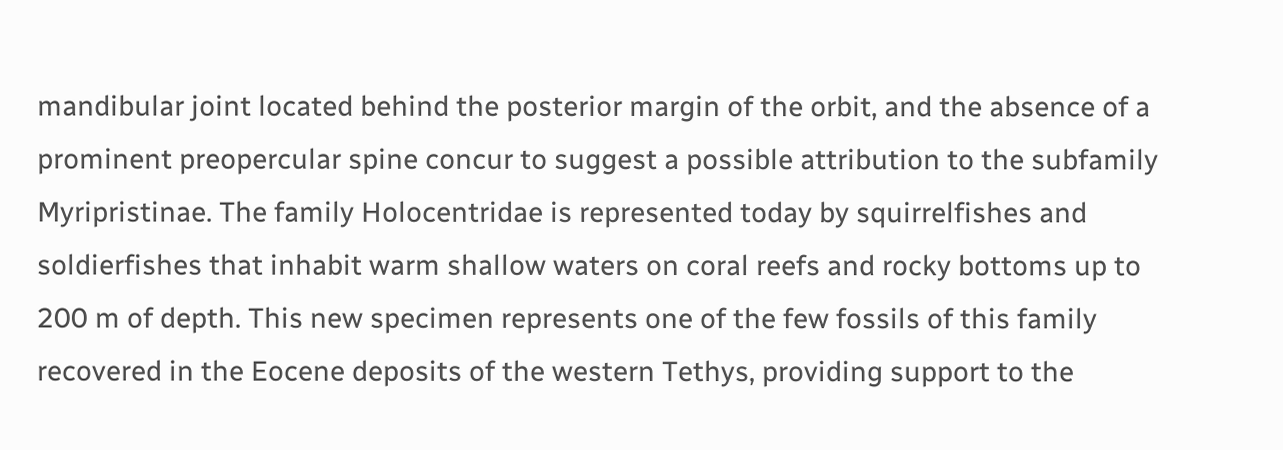mandibular joint located behind the posterior margin of the orbit, and the absence of a prominent preopercular spine concur to suggest a possible attribution to the subfamily Myripristinae. The family Holocentridae is represented today by squirrelfishes and soldierfishes that inhabit warm shallow waters on coral reefs and rocky bottoms up to 200 m of depth. This new specimen represents one of the few fossils of this family recovered in the Eocene deposits of the western Tethys, providing support to the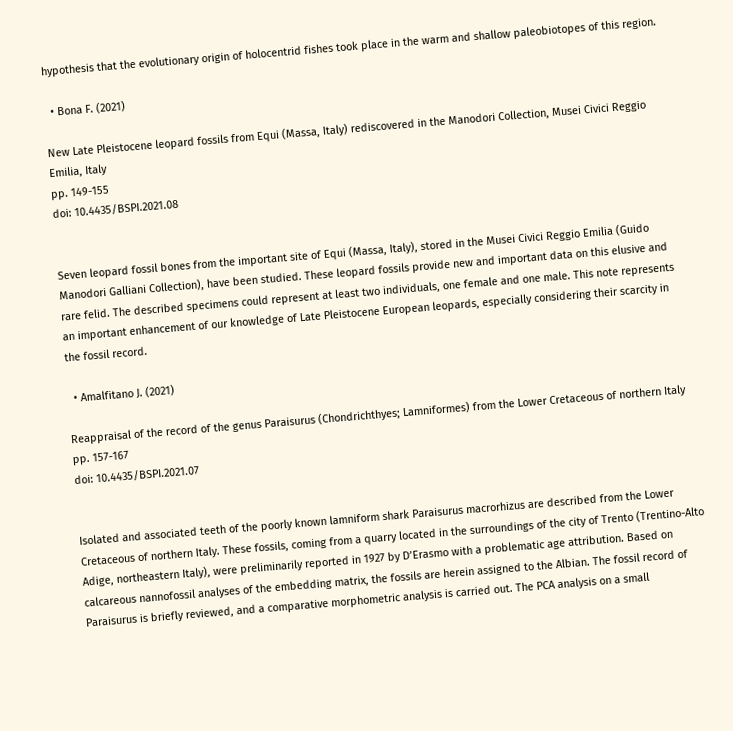hypothesis that the evolutionary origin of holocentrid fishes took place in the warm and shallow paleobiotopes of this region.

  • Bona F. (2021)

New Late Pleistocene leopard fossils from Equi (Massa, Italy) rediscovered in the Manodori Collection, Musei Civici Reggio Emilia, Italy
pp. 149-155
doi: 10.4435/BSPI.2021.08


Seven leopard fossil bones from the important site of Equi (Massa, Italy), stored in the Musei Civici Reggio Emilia (Guido Manodori Galliani Collection), have been studied. These leopard fossils provide new and important data on this elusive and rare felid. The described specimens could represent at least two individuals, one female and one male. This note represents an important enhancement of our knowledge of Late Pleistocene European leopards, especially considering their scarcity in the fossil record.

  • Amalfitano J. (2021)

Reappraisal of the record of the genus Paraisurus (Chondrichthyes; Lamniformes) from the Lower Cretaceous of northern Italy
pp. 157-167
doi: 10.4435/BSPI.2021.07


Isolated and associated teeth of the poorly known lamniform shark Paraisurus macrorhizus are described from the Lower Cretaceous of northern Italy. These fossils, coming from a quarry located in the surroundings of the city of Trento (Trentino-Alto Adige, northeastern Italy), were preliminarily reported in 1927 by D’Erasmo with a problematic age attribution. Based on calcareous nannofossil analyses of the embedding matrix, the fossils are herein assigned to the Albian. The fossil record of Paraisurus is briefly reviewed, and a comparative morphometric analysis is carried out. The PCA analysis on a small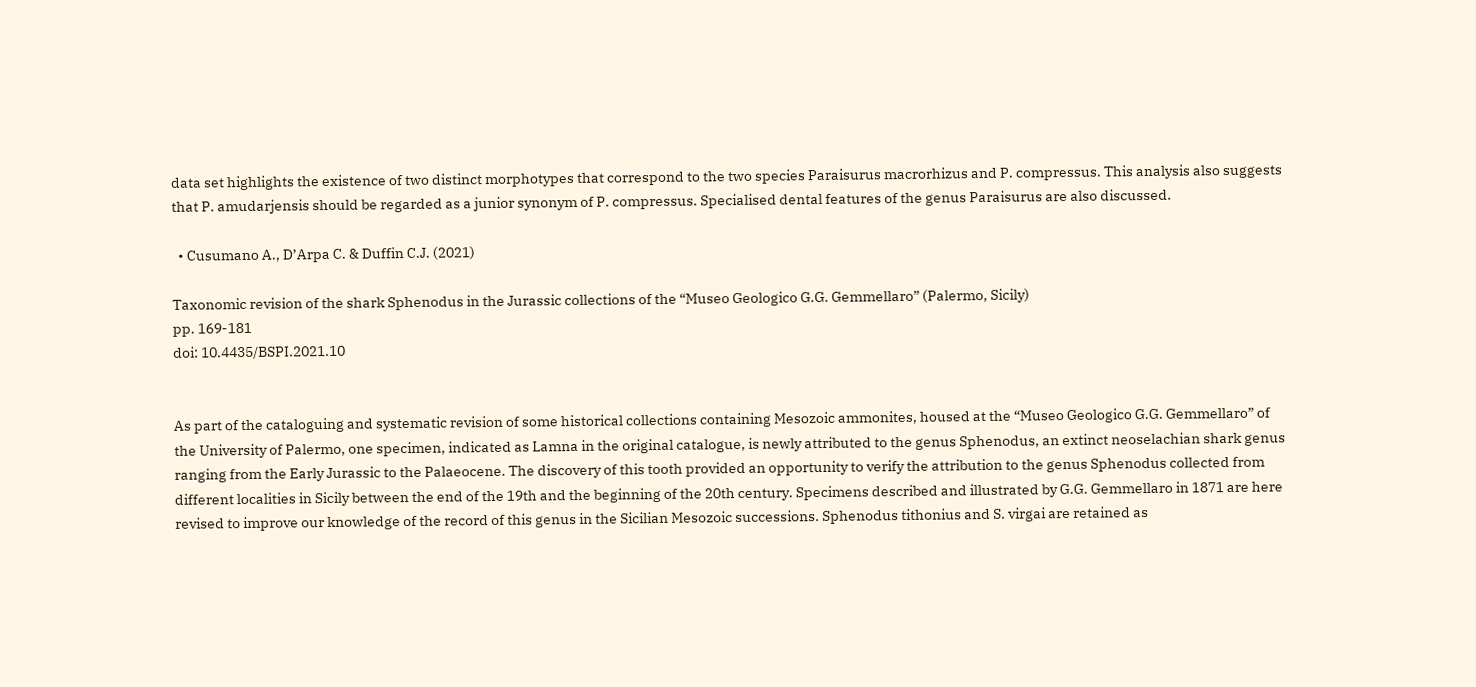data set highlights the existence of two distinct morphotypes that correspond to the two species Paraisurus macrorhizus and P. compressus. This analysis also suggests that P. amudarjensis should be regarded as a junior synonym of P. compressus. Specialised dental features of the genus Paraisurus are also discussed.

  • Cusumano A., D’Arpa C. & Duffin C.J. (2021)

Taxonomic revision of the shark Sphenodus in the Jurassic collections of the “Museo Geologico G.G. Gemmellaro” (Palermo, Sicily)
pp. 169-181
doi: 10.4435/BSPI.2021.10


As part of the cataloguing and systematic revision of some historical collections containing Mesozoic ammonites, housed at the “Museo Geologico G.G. Gemmellaro” of the University of Palermo, one specimen, indicated as Lamna in the original catalogue, is newly attributed to the genus Sphenodus, an extinct neoselachian shark genus ranging from the Early Jurassic to the Palaeocene. The discovery of this tooth provided an opportunity to verify the attribution to the genus Sphenodus collected from different localities in Sicily between the end of the 19th and the beginning of the 20th century. Specimens described and illustrated by G.G. Gemmellaro in 1871 are here revised to improve our knowledge of the record of this genus in the Sicilian Mesozoic successions. Sphenodus tithonius and S. virgai are retained as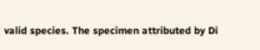valid species. The specimen attributed by Di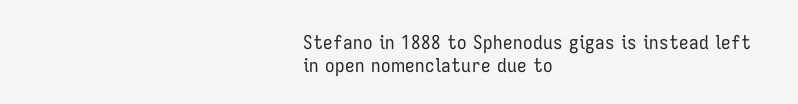Stefano in 1888 to Sphenodus gigas is instead left in open nomenclature due to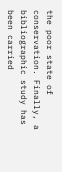the poor state of conservation. Finally, a bibliographic study has been carried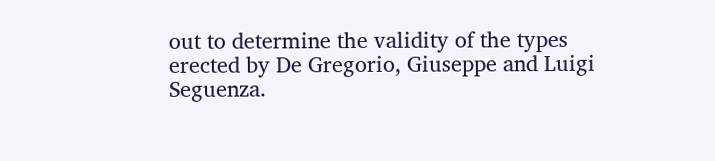out to determine the validity of the types erected by De Gregorio, Giuseppe and Luigi Seguenza.